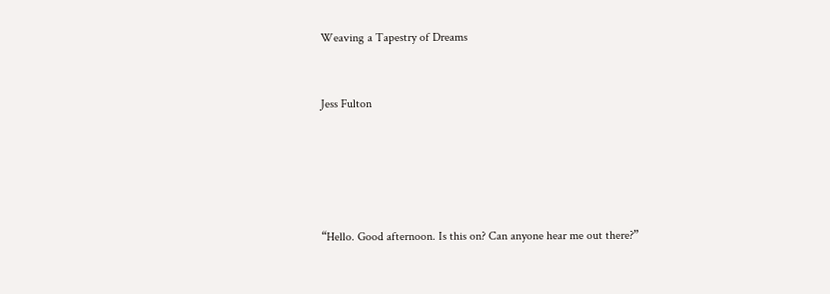Weaving a Tapestry of Dreams


Jess Fulton





“Hello. Good afternoon. Is this on? Can anyone hear me out there?”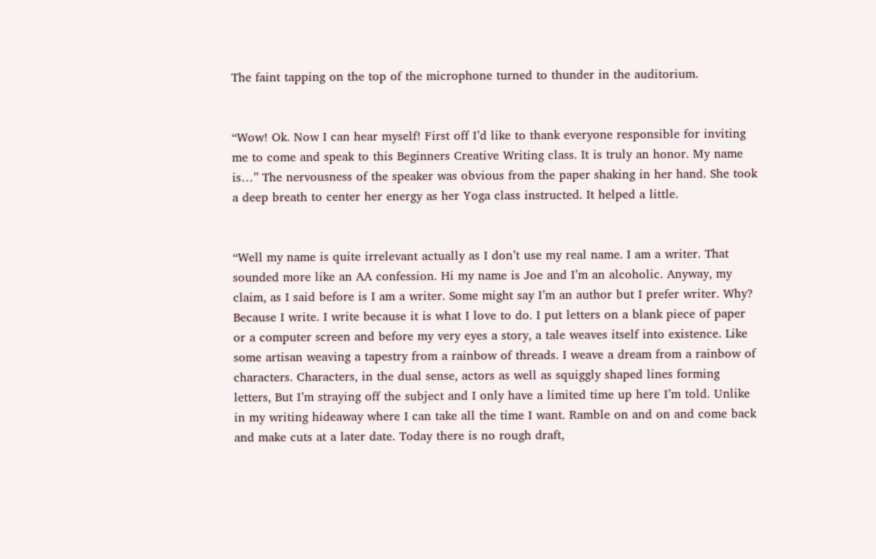The faint tapping on the top of the microphone turned to thunder in the auditorium.


“Wow! Ok. Now I can hear myself! First off I’d like to thank everyone responsible for inviting me to come and speak to this Beginners Creative Writing class. It is truly an honor. My name is…” The nervousness of the speaker was obvious from the paper shaking in her hand. She took a deep breath to center her energy as her Yoga class instructed. It helped a little.


“Well my name is quite irrelevant actually as I don’t use my real name. I am a writer. That sounded more like an AA confession. Hi my name is Joe and I’m an alcoholic. Anyway, my claim, as I said before is I am a writer. Some might say I’m an author but I prefer writer. Why? Because I write. I write because it is what I love to do. I put letters on a blank piece of paper or a computer screen and before my very eyes a story, a tale weaves itself into existence. Like some artisan weaving a tapestry from a rainbow of threads. I weave a dream from a rainbow of characters. Characters, in the dual sense, actors as well as squiggly shaped lines forming letters, But I’m straying off the subject and I only have a limited time up here I’m told. Unlike in my writing hideaway where I can take all the time I want. Ramble on and on and come back and make cuts at a later date. Today there is no rough draft,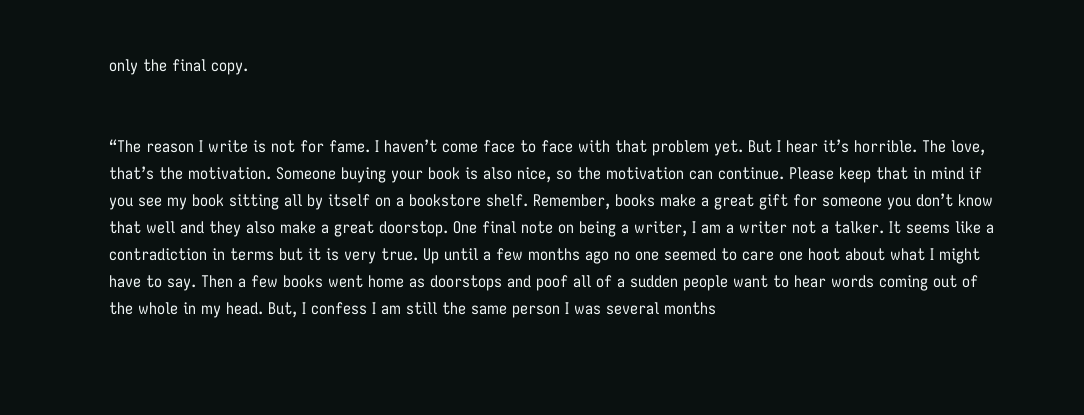only the final copy.


“The reason I write is not for fame. I haven’t come face to face with that problem yet. But I hear it’s horrible. The love, that’s the motivation. Someone buying your book is also nice, so the motivation can continue. Please keep that in mind if you see my book sitting all by itself on a bookstore shelf. Remember, books make a great gift for someone you don’t know that well and they also make a great doorstop. One final note on being a writer, I am a writer not a talker. It seems like a contradiction in terms but it is very true. Up until a few months ago no one seemed to care one hoot about what I might have to say. Then a few books went home as doorstops and poof all of a sudden people want to hear words coming out of the whole in my head. But, I confess I am still the same person I was several months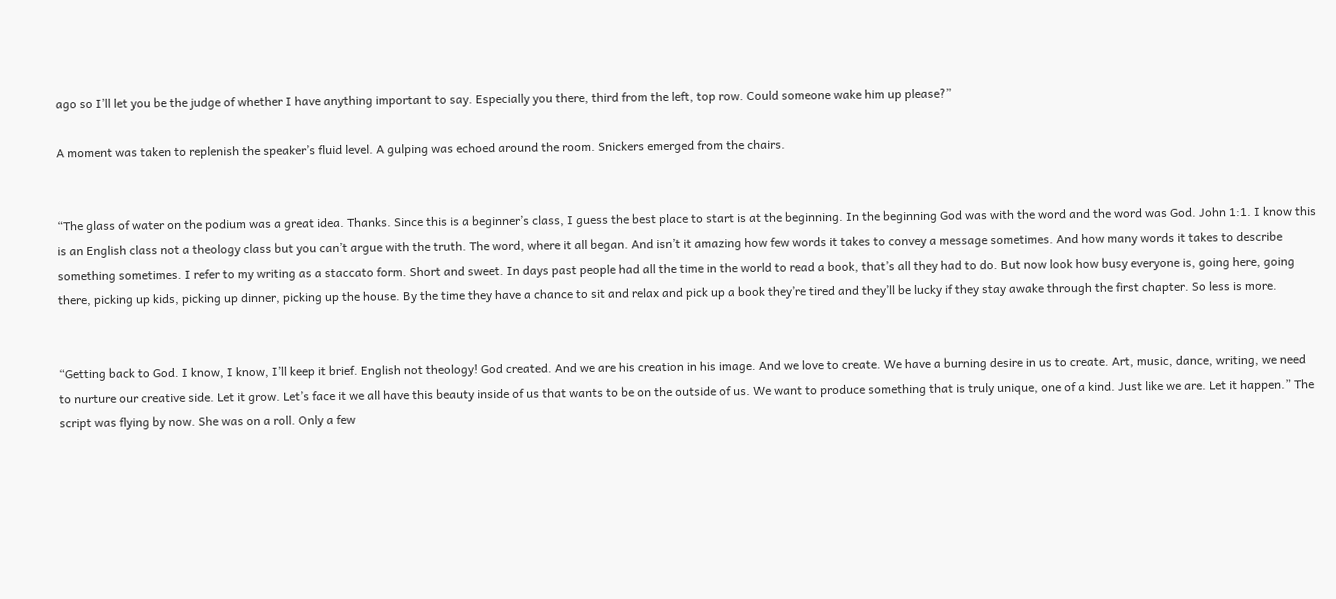ago so I’ll let you be the judge of whether I have anything important to say. Especially you there, third from the left, top row. Could someone wake him up please?”

A moment was taken to replenish the speaker’s fluid level. A gulping was echoed around the room. Snickers emerged from the chairs.


“The glass of water on the podium was a great idea. Thanks. Since this is a beginner’s class, I guess the best place to start is at the beginning. In the beginning God was with the word and the word was God. John 1:1. I know this is an English class not a theology class but you can’t argue with the truth. The word, where it all began. And isn’t it amazing how few words it takes to convey a message sometimes. And how many words it takes to describe something sometimes. I refer to my writing as a staccato form. Short and sweet. In days past people had all the time in the world to read a book, that’s all they had to do. But now look how busy everyone is, going here, going there, picking up kids, picking up dinner, picking up the house. By the time they have a chance to sit and relax and pick up a book they’re tired and they’ll be lucky if they stay awake through the first chapter. So less is more.


“Getting back to God. I know, I know, I’ll keep it brief. English not theology! God created. And we are his creation in his image. And we love to create. We have a burning desire in us to create. Art, music, dance, writing, we need to nurture our creative side. Let it grow. Let’s face it we all have this beauty inside of us that wants to be on the outside of us. We want to produce something that is truly unique, one of a kind. Just like we are. Let it happen.” The script was flying by now. She was on a roll. Only a few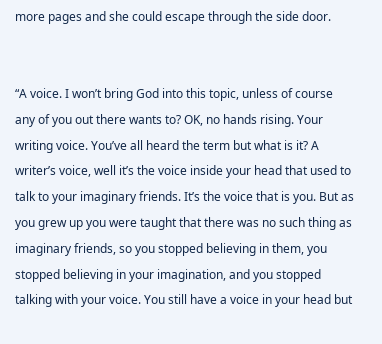more pages and she could escape through the side door.


“A voice. I won’t bring God into this topic, unless of course any of you out there wants to? OK, no hands rising. Your writing voice. You’ve all heard the term but what is it? A writer’s voice, well it’s the voice inside your head that used to talk to your imaginary friends. It’s the voice that is you. But as you grew up you were taught that there was no such thing as imaginary friends, so you stopped believing in them, you stopped believing in your imagination, and you stopped talking with your voice. You still have a voice in your head but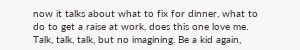now it talks about what to fix for dinner, what to do to get a raise at work, does this one love me. Talk, talk, talk, but no imagining. Be a kid again,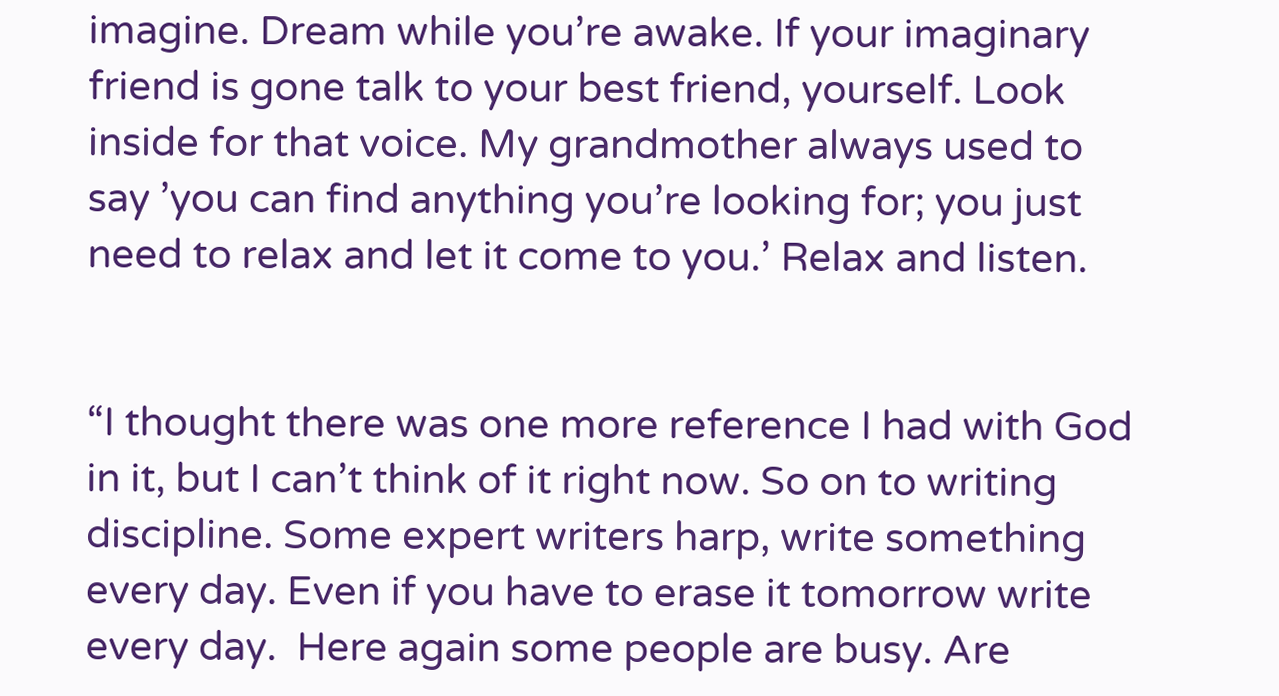imagine. Dream while you’re awake. If your imaginary friend is gone talk to your best friend, yourself. Look inside for that voice. My grandmother always used to say ’you can find anything you’re looking for; you just need to relax and let it come to you.’ Relax and listen.


“I thought there was one more reference I had with God in it, but I can’t think of it right now. So on to writing discipline. Some expert writers harp, write something every day. Even if you have to erase it tomorrow write every day.  Here again some people are busy. Are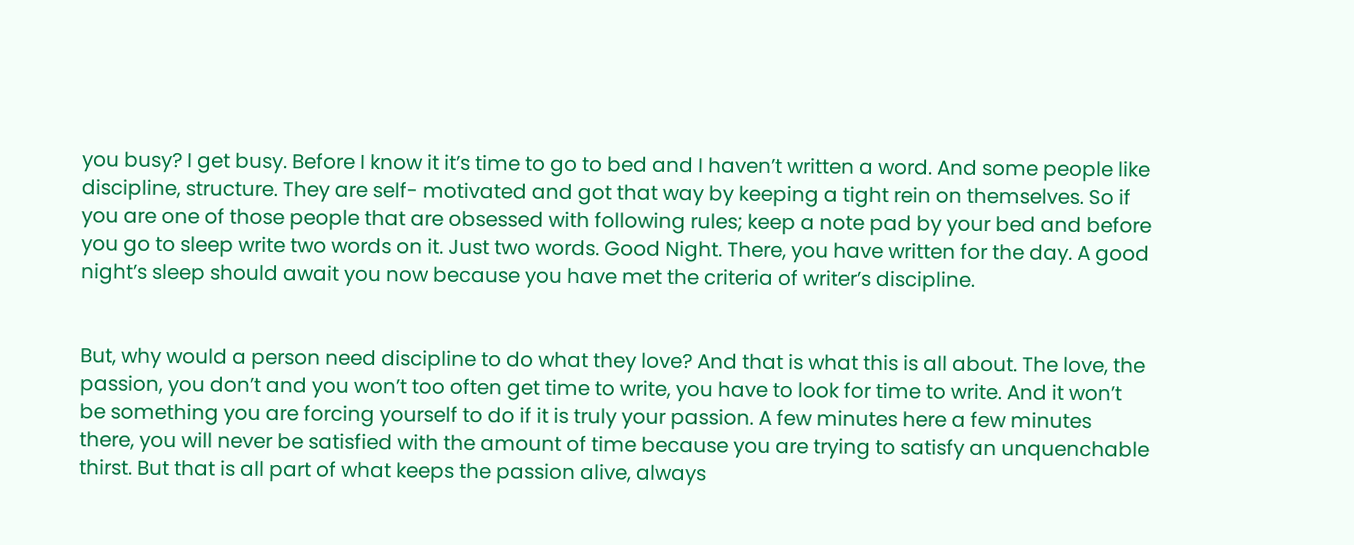you busy? I get busy. Before I know it it’s time to go to bed and I haven’t written a word. And some people like discipline, structure. They are self- motivated and got that way by keeping a tight rein on themselves. So if you are one of those people that are obsessed with following rules; keep a note pad by your bed and before you go to sleep write two words on it. Just two words. Good Night. There, you have written for the day. A good night’s sleep should await you now because you have met the criteria of writer’s discipline.


But, why would a person need discipline to do what they love? And that is what this is all about. The love, the passion, you don’t and you won’t too often get time to write, you have to look for time to write. And it won’t be something you are forcing yourself to do if it is truly your passion. A few minutes here a few minutes there, you will never be satisfied with the amount of time because you are trying to satisfy an unquenchable thirst. But that is all part of what keeps the passion alive, always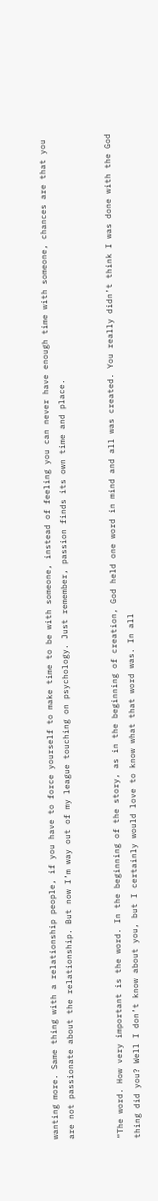wanting more. Same thing with a relationship people, if you have to force yourself to make time to be with someone, instead of feeling you can never have enough time with someone, chances are that you are not passionate about the relationship. But now I’m way out of my league touching on psychology. Just remember, passion finds its own time and place.


“The word. How very important is the word. In the beginning of the story, as in the beginning of creation, God held one word in mind and all was created. You really didn’t think I was done with the God thing did you? Well I don’t know about you, but I certainly would love to know what that word was. In all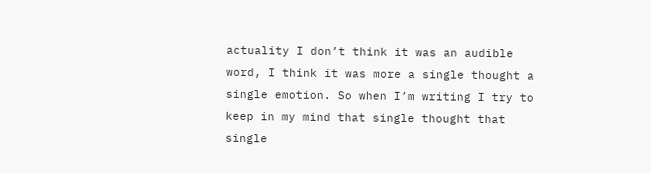actuality I don’t think it was an audible word, I think it was more a single thought a single emotion. So when I’m writing I try to keep in my mind that single thought that single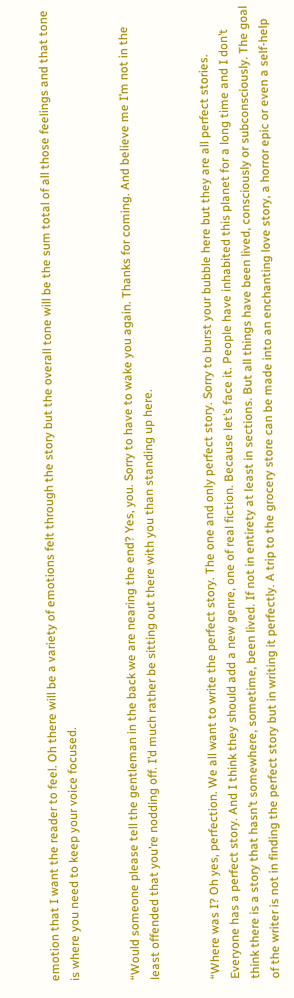emotion that I want the reader to feel. Oh there will be a variety of emotions felt through the story but the overall tone will be the sum total of all those feelings and that tone is where you need to keep your voice focused.


“Would someone please tell the gentleman in the back we are nearing the end? Yes, you. Sorry to have to wake you again. Thanks for coming. And believe me I’m not in the least offended that you’re nodding off. I’d much rather be sitting out there with you than standing up here.


“Where was I? Oh yes, perfection. We all want to write the perfect story. The one and only perfect story. Sorry to burst your bubble here but they are all perfect stories. Everyone has a perfect story. And I think they should add a new genre, one of real fiction. Because let’s face it. People have inhabited this planet for a long time and I don’t think there is a story that hasn’t somewhere, sometime, been lived. If not in entirety at least in sections. But all things have been lived, consciously or subconsciously. The goal of the writer is not in finding the perfect story but in writing it perfectly. A trip to the grocery store can be made into an enchanting love story, a horror epic or even a self-help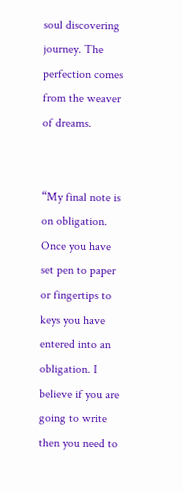soul discovering journey. The perfection comes from the weaver of dreams.


“My final note is on obligation. Once you have set pen to paper or fingertips to keys you have entered into an obligation. I believe if you are going to write then you need to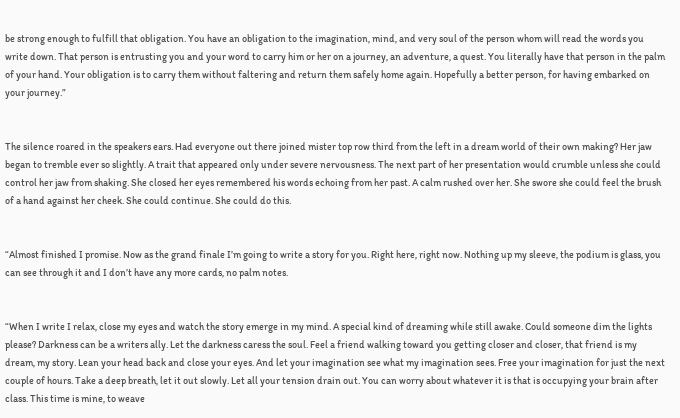be strong enough to fulfill that obligation. You have an obligation to the imagination, mind, and very soul of the person whom will read the words you write down. That person is entrusting you and your word to carry him or her on a journey, an adventure, a quest. You literally have that person in the palm of your hand. Your obligation is to carry them without faltering and return them safely home again. Hopefully a better person, for having embarked on your journey.”


The silence roared in the speakers ears. Had everyone out there joined mister top row third from the left in a dream world of their own making? Her jaw began to tremble ever so slightly. A trait that appeared only under severe nervousness. The next part of her presentation would crumble unless she could control her jaw from shaking. She closed her eyes remembered his words echoing from her past. A calm rushed over her. She swore she could feel the brush of a hand against her cheek. She could continue. She could do this.


“Almost finished I promise. Now as the grand finale I’m going to write a story for you. Right here, right now. Nothing up my sleeve, the podium is glass, you can see through it and I don’t have any more cards, no palm notes.


“When I write I relax, close my eyes and watch the story emerge in my mind. A special kind of dreaming while still awake. Could someone dim the lights please? Darkness can be a writers ally. Let the darkness caress the soul. Feel a friend walking toward you getting closer and closer, that friend is my dream, my story. Lean your head back and close your eyes. And let your imagination see what my imagination sees. Free your imagination for just the next couple of hours. Take a deep breath, let it out slowly. Let all your tension drain out. You can worry about whatever it is that is occupying your brain after class. This time is mine, to weave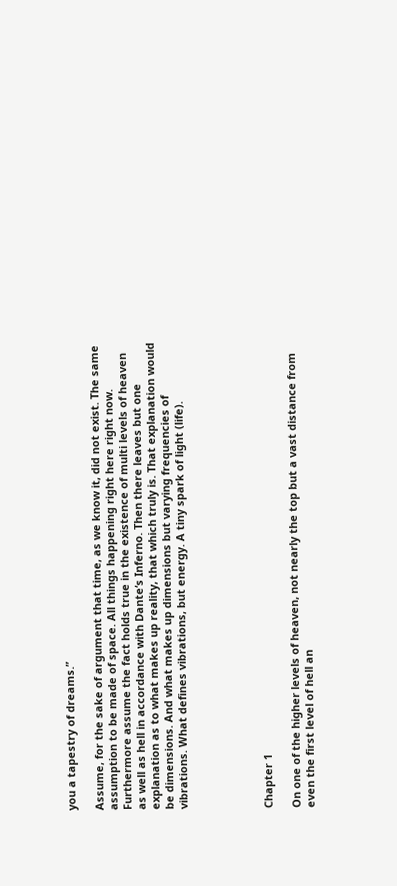you a tapestry of dreams.”

Assume, for the sake of argument that time, as we know it, did not exist. The same assumption to be made of space. All things happening right here right now. Furthermore assume the fact holds true in the existence of multi levels of heaven as well as hell in accordance with Dante‘s Inferno. Then there leaves but one explanation as to what makes up reality, that which truly is. That explanation would be dimensions. And what makes up dimensions but varying frequencies of vibrations. What defines vibrations, but energy. A tiny spark of light (life).





Chapter 1

On one of the higher levels of heaven, not nearly the top but a vast distance from even the first level of hell an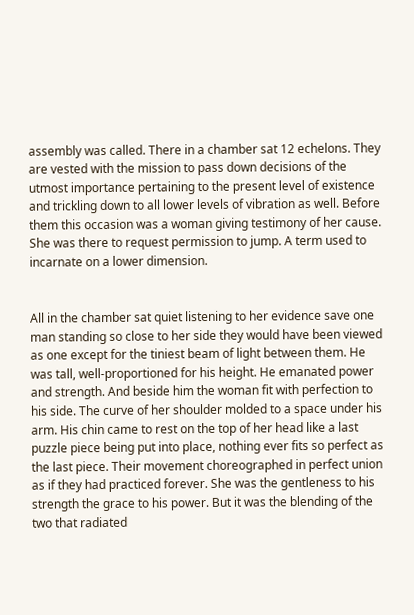assembly was called. There in a chamber sat 12 echelons. They are vested with the mission to pass down decisions of the utmost importance pertaining to the present level of existence and trickling down to all lower levels of vibration as well. Before them this occasion was a woman giving testimony of her cause. She was there to request permission to jump. A term used to incarnate on a lower dimension.


All in the chamber sat quiet listening to her evidence save one man standing so close to her side they would have been viewed as one except for the tiniest beam of light between them. He was tall, well-proportioned for his height. He emanated power and strength. And beside him the woman fit with perfection to his side. The curve of her shoulder molded to a space under his arm. His chin came to rest on the top of her head like a last puzzle piece being put into place, nothing ever fits so perfect as the last piece. Their movement choreographed in perfect union as if they had practiced forever. She was the gentleness to his strength the grace to his power. But it was the blending of the two that radiated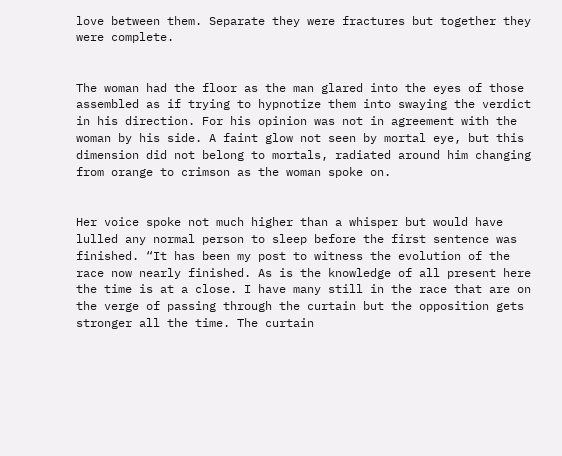love between them. Separate they were fractures but together they were complete.


The woman had the floor as the man glared into the eyes of those assembled as if trying to hypnotize them into swaying the verdict in his direction. For his opinion was not in agreement with the woman by his side. A faint glow not seen by mortal eye, but this dimension did not belong to mortals, radiated around him changing from orange to crimson as the woman spoke on.


Her voice spoke not much higher than a whisper but would have lulled any normal person to sleep before the first sentence was finished. “It has been my post to witness the evolution of the race now nearly finished. As is the knowledge of all present here the time is at a close. I have many still in the race that are on the verge of passing through the curtain but the opposition gets stronger all the time. The curtain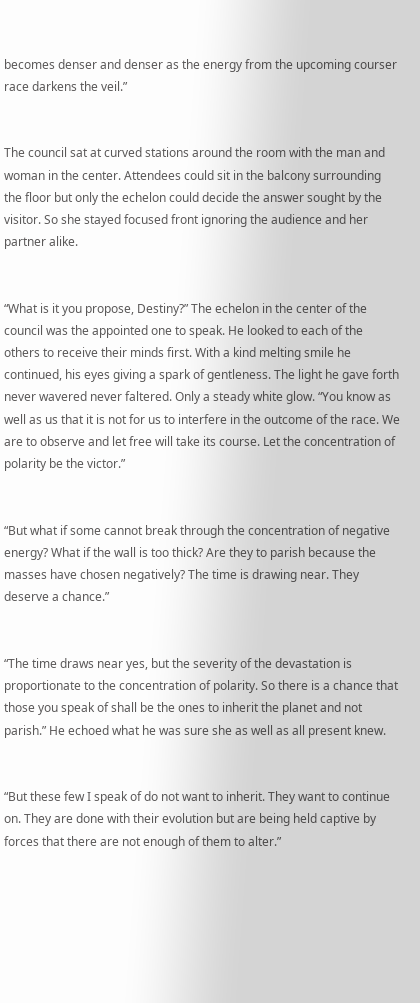becomes denser and denser as the energy from the upcoming courser race darkens the veil.”


The council sat at curved stations around the room with the man and woman in the center. Attendees could sit in the balcony surrounding the floor but only the echelon could decide the answer sought by the visitor. So she stayed focused front ignoring the audience and her partner alike.


“What is it you propose, Destiny?” The echelon in the center of the council was the appointed one to speak. He looked to each of the others to receive their minds first. With a kind melting smile he continued, his eyes giving a spark of gentleness. The light he gave forth never wavered never faltered. Only a steady white glow. “You know as well as us that it is not for us to interfere in the outcome of the race. We are to observe and let free will take its course. Let the concentration of polarity be the victor.”


“But what if some cannot break through the concentration of negative energy? What if the wall is too thick? Are they to parish because the masses have chosen negatively? The time is drawing near. They deserve a chance.”


“The time draws near yes, but the severity of the devastation is proportionate to the concentration of polarity. So there is a chance that those you speak of shall be the ones to inherit the planet and not parish.” He echoed what he was sure she as well as all present knew.


“But these few I speak of do not want to inherit. They want to continue on. They are done with their evolution but are being held captive by forces that there are not enough of them to alter.”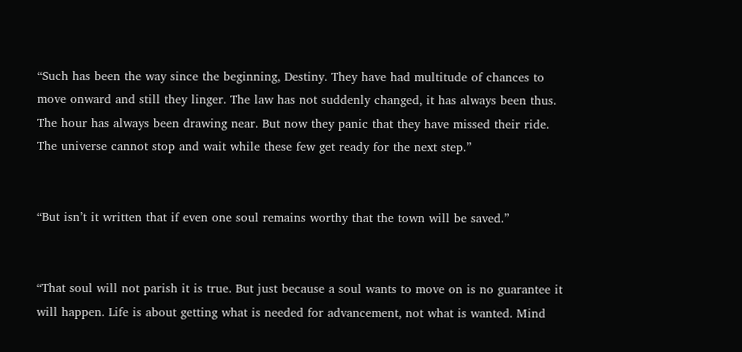“Such has been the way since the beginning, Destiny. They have had multitude of chances to move onward and still they linger. The law has not suddenly changed, it has always been thus. The hour has always been drawing near. But now they panic that they have missed their ride. The universe cannot stop and wait while these few get ready for the next step.”


“But isn’t it written that if even one soul remains worthy that the town will be saved.”


“That soul will not parish it is true. But just because a soul wants to move on is no guarantee it will happen. Life is about getting what is needed for advancement, not what is wanted. Mind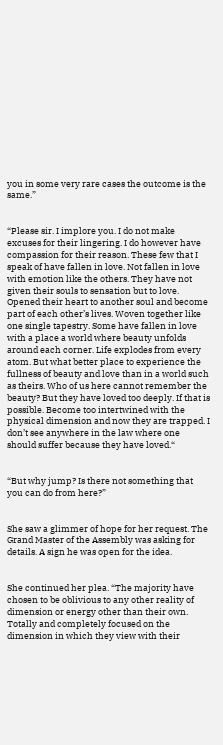you in some very rare cases the outcome is the same.”


“Please sir. I implore you. I do not make excuses for their lingering. I do however have compassion for their reason. These few that I speak of have fallen in love. Not fallen in love with emotion like the others. They have not given their souls to sensation but to love. Opened their heart to another soul and become part of each other’s lives. Woven together like one single tapestry. Some have fallen in love with a place a world where beauty unfolds around each corner. Life explodes from every atom. But what better place to experience the fullness of beauty and love than in a world such as theirs. Who of us here cannot remember the beauty? But they have loved too deeply. If that is possible. Become too intertwined with the physical dimension and now they are trapped. I don’t see anywhere in the law where one should suffer because they have loved.“


“But why jump? Is there not something that you can do from here?”


She saw a glimmer of hope for her request. The Grand Master of the Assembly was asking for details. A sign he was open for the idea.


She continued her plea. “The majority have chosen to be oblivious to any other reality of dimension or energy other than their own. Totally and completely focused on the dimension in which they view with their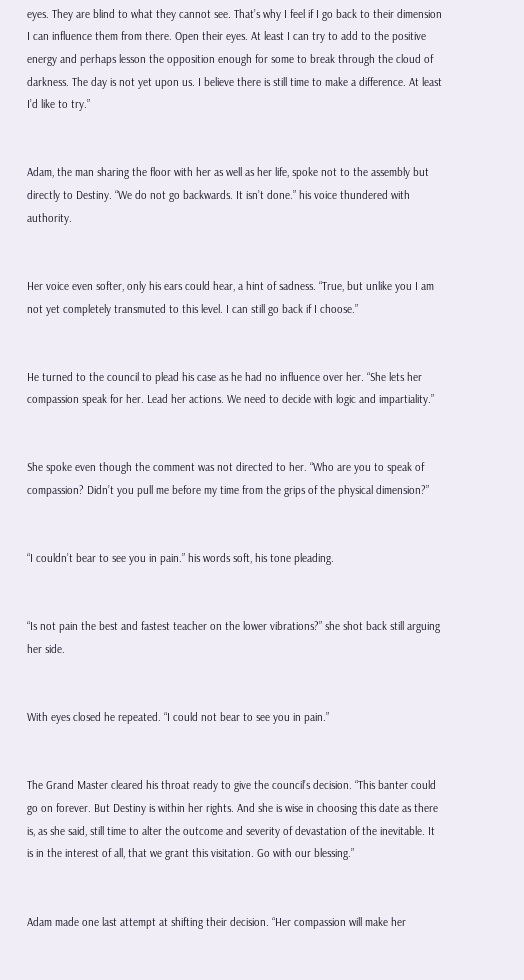eyes. They are blind to what they cannot see. That’s why I feel if I go back to their dimension I can influence them from there. Open their eyes. At least I can try to add to the positive energy and perhaps lesson the opposition enough for some to break through the cloud of darkness. The day is not yet upon us. I believe there is still time to make a difference. At least I’d like to try.”


Adam, the man sharing the floor with her as well as her life, spoke not to the assembly but directly to Destiny. “We do not go backwards. It isn’t done.” his voice thundered with authority.


Her voice even softer, only his ears could hear, a hint of sadness. “True, but unlike you I am not yet completely transmuted to this level. I can still go back if I choose.”


He turned to the council to plead his case as he had no influence over her. “She lets her compassion speak for her. Lead her actions. We need to decide with logic and impartiality.”


She spoke even though the comment was not directed to her. “Who are you to speak of compassion? Didn’t you pull me before my time from the grips of the physical dimension?”


“I couldn’t bear to see you in pain.” his words soft, his tone pleading.


“Is not pain the best and fastest teacher on the lower vibrations?” she shot back still arguing her side.


With eyes closed he repeated. “I could not bear to see you in pain.”


The Grand Master cleared his throat ready to give the council’s decision. “This banter could go on forever. But Destiny is within her rights. And she is wise in choosing this date as there is, as she said, still time to alter the outcome and severity of devastation of the inevitable. It is in the interest of all, that we grant this visitation. Go with our blessing.”


Adam made one last attempt at shifting their decision. “Her compassion will make her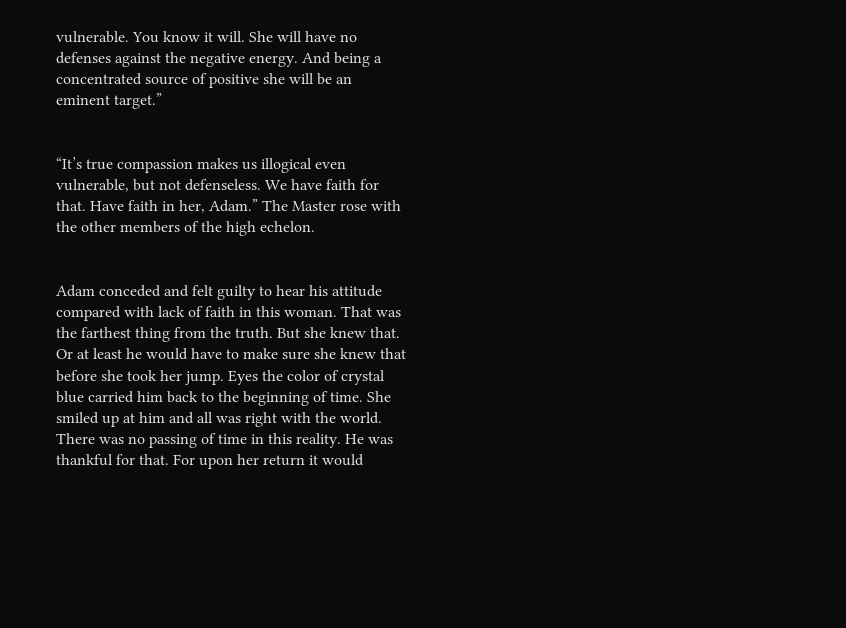vulnerable. You know it will. She will have no defenses against the negative energy. And being a concentrated source of positive she will be an eminent target.”


“It’s true compassion makes us illogical even vulnerable, but not defenseless. We have faith for that. Have faith in her, Adam.” The Master rose with the other members of the high echelon.


Adam conceded and felt guilty to hear his attitude compared with lack of faith in this woman. That was the farthest thing from the truth. But she knew that. Or at least he would have to make sure she knew that before she took her jump. Eyes the color of crystal blue carried him back to the beginning of time. She smiled up at him and all was right with the world. There was no passing of time in this reality. He was thankful for that. For upon her return it would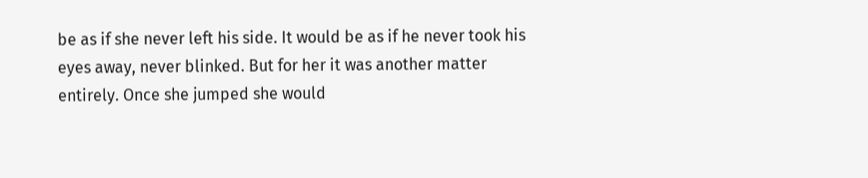be as if she never left his side. It would be as if he never took his eyes away, never blinked. But for her it was another matter entirely. Once she jumped she would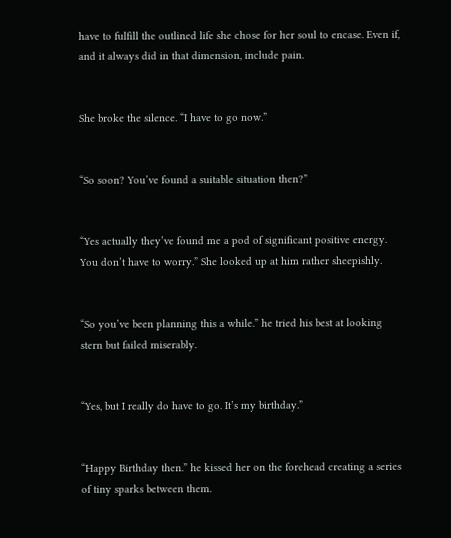have to fulfill the outlined life she chose for her soul to encase. Even if, and it always did in that dimension, include pain.


She broke the silence. “I have to go now.”


“So soon? You’ve found a suitable situation then?”


“Yes actually they’ve found me a pod of significant positive energy. You don’t have to worry.” She looked up at him rather sheepishly.


“So you’ve been planning this a while.” he tried his best at looking stern but failed miserably.


“Yes, but I really do have to go. It’s my birthday.”


“Happy Birthday then.” he kissed her on the forehead creating a series of tiny sparks between them.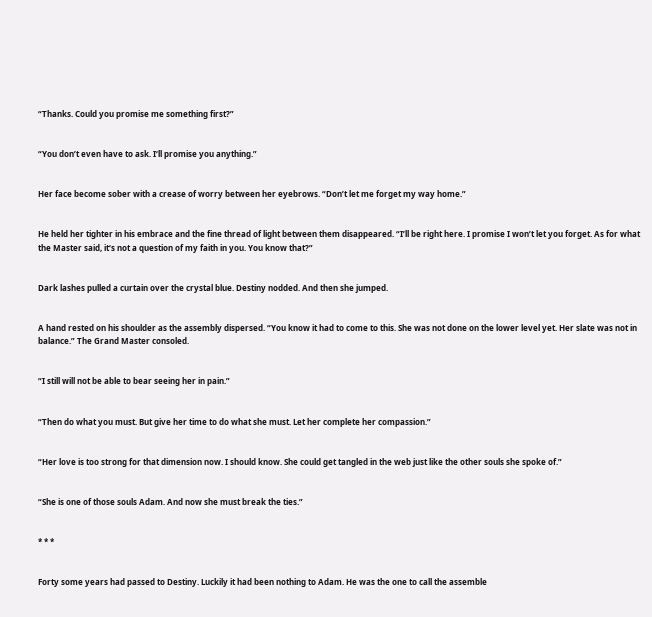“Thanks. Could you promise me something first?”


“You don’t even have to ask. I‘ll promise you anything.”


Her face become sober with a crease of worry between her eyebrows. “Don’t let me forget my way home.”


He held her tighter in his embrace and the fine thread of light between them disappeared. “I’ll be right here. I promise I won’t let you forget. As for what the Master said, it‘s not a question of my faith in you. You know that?”


Dark lashes pulled a curtain over the crystal blue. Destiny nodded. And then she jumped.


A hand rested on his shoulder as the assembly dispersed. “You know it had to come to this. She was not done on the lower level yet. Her slate was not in balance.” The Grand Master consoled.


“I still will not be able to bear seeing her in pain.”


“Then do what you must. But give her time to do what she must. Let her complete her compassion.”


“Her love is too strong for that dimension now. I should know. She could get tangled in the web just like the other souls she spoke of.”


“She is one of those souls Adam. And now she must break the ties.”


* * *


Forty some years had passed to Destiny. Luckily it had been nothing to Adam. He was the one to call the assemble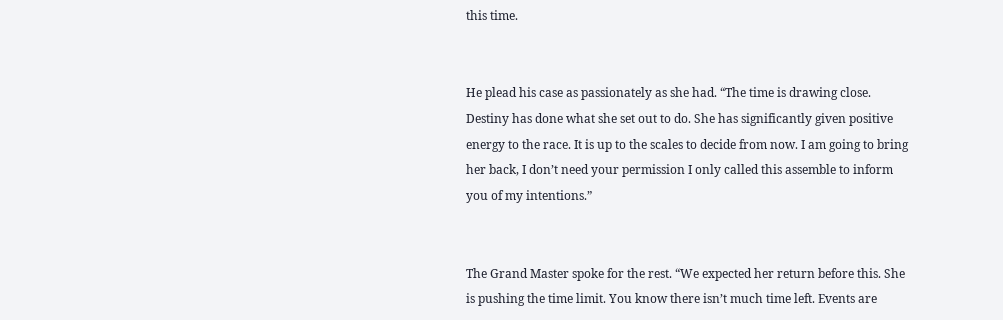this time.


He plead his case as passionately as she had. “The time is drawing close. Destiny has done what she set out to do. She has significantly given positive energy to the race. It is up to the scales to decide from now. I am going to bring her back, I don’t need your permission I only called this assemble to inform you of my intentions.”


The Grand Master spoke for the rest. “We expected her return before this. She is pushing the time limit. You know there isn’t much time left. Events are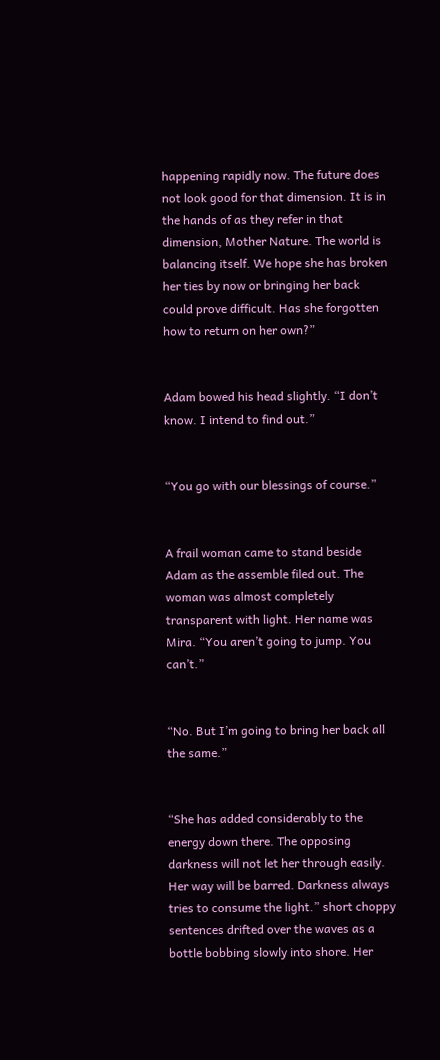happening rapidly now. The future does not look good for that dimension. It is in the hands of as they refer in that dimension, Mother Nature. The world is balancing itself. We hope she has broken her ties by now or bringing her back could prove difficult. Has she forgotten how to return on her own?”


Adam bowed his head slightly. “I don’t know. I intend to find out.”


“You go with our blessings of course.”


A frail woman came to stand beside Adam as the assemble filed out. The woman was almost completely transparent with light. Her name was Mira. “You aren’t going to jump. You can’t.”


“No. But I’m going to bring her back all the same.”


“She has added considerably to the energy down there. The opposing darkness will not let her through easily. Her way will be barred. Darkness always tries to consume the light.” short choppy sentences drifted over the waves as a bottle bobbing slowly into shore. Her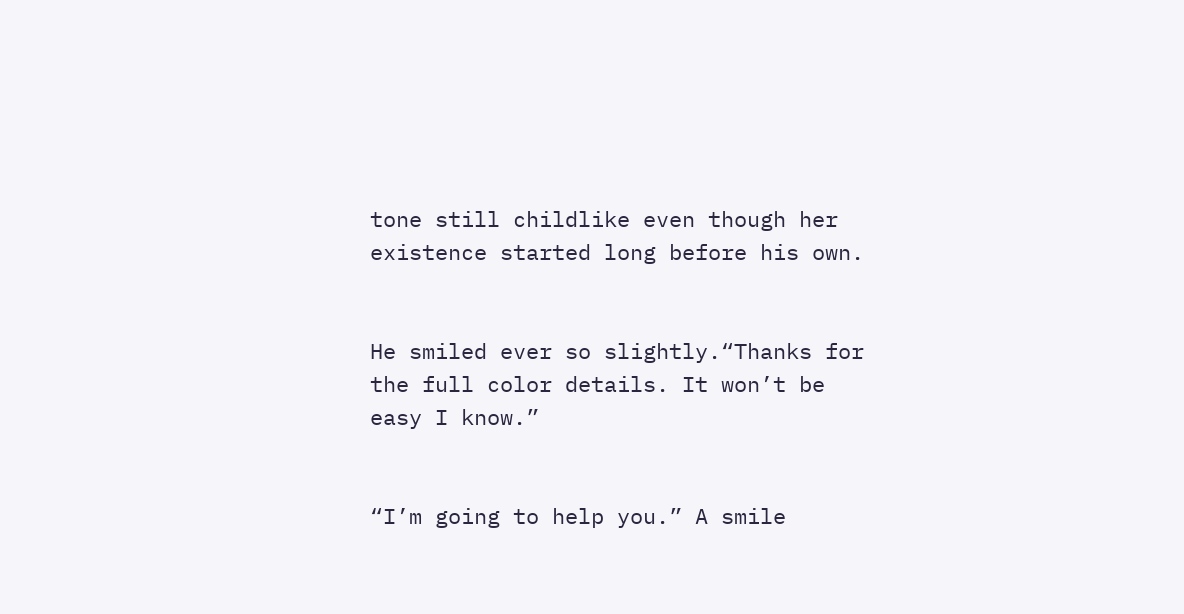tone still childlike even though her existence started long before his own.


He smiled ever so slightly.“Thanks for the full color details. It won’t be easy I know.”


“I’m going to help you.” A smile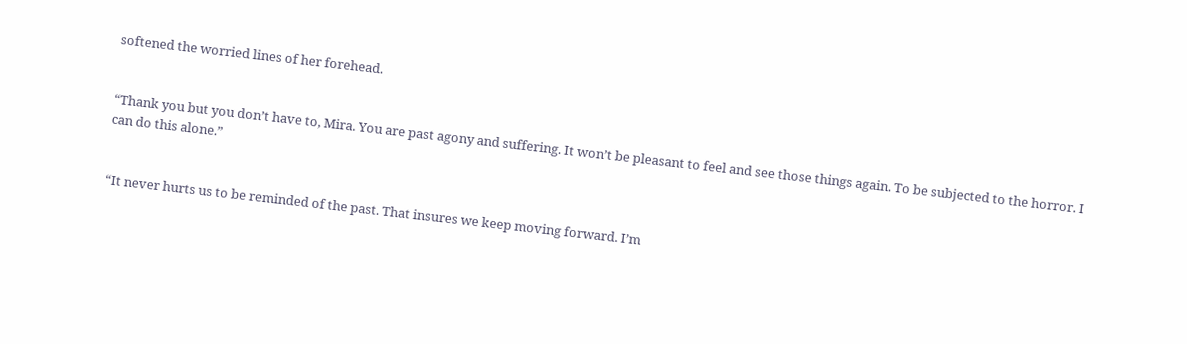softened the worried lines of her forehead.


“Thank you but you don’t have to, Mira. You are past agony and suffering. It won’t be pleasant to feel and see those things again. To be subjected to the horror. I can do this alone.”


“It never hurts us to be reminded of the past. That insures we keep moving forward. I’m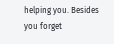helping you. Besides you forget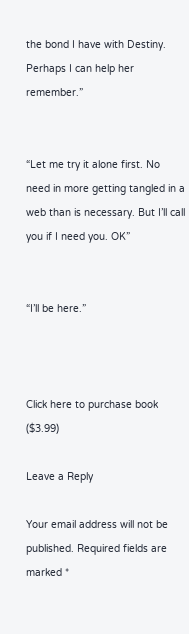the bond I have with Destiny. Perhaps I can help her remember.”


“Let me try it alone first. No need in more getting tangled in a web than is necessary. But I’ll call you if I need you. OK”


“I’ll be here.”



Click here to purchase book ($3.99)

Leave a Reply

Your email address will not be published. Required fields are marked *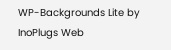WP-Backgrounds Lite by InoPlugs Web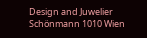Design and Juwelier Schönmann 1010 Wien